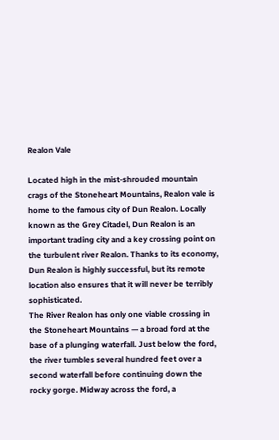Realon Vale

Located high in the mist-shrouded mountain crags of the Stoneheart Mountains, Realon vale is home to the famous city of Dun Realon. Locally known as the Grey Citadel, Dun Realon is an important trading city and a key crossing point on the turbulent river Realon. Thanks to its economy, Dun Realon is highly successful, but its remote location also ensures that it will never be terribly sophisticated.
The River Realon has only one viable crossing in the Stoneheart Mountains — a broad ford at the base of a plunging waterfall. Just below the ford, the river tumbles several hundred feet over a second waterfall before continuing down the rocky gorge. Midway across the ford, a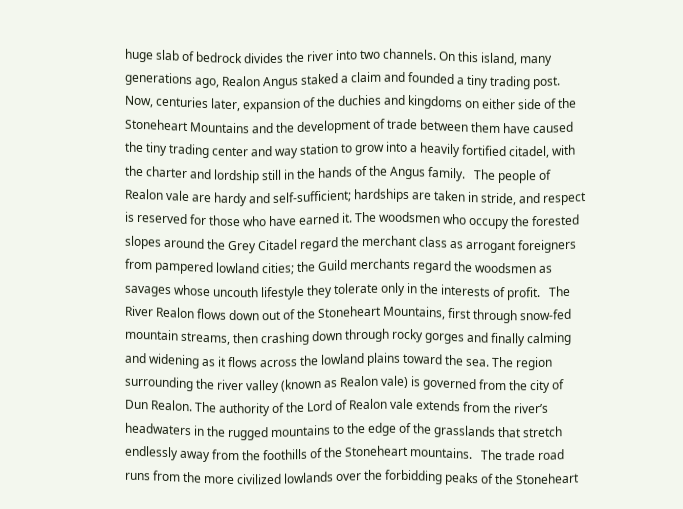huge slab of bedrock divides the river into two channels. On this island, many generations ago, Realon Angus staked a claim and founded a tiny trading post. Now, centuries later, expansion of the duchies and kingdoms on either side of the Stoneheart Mountains and the development of trade between them have caused the tiny trading center and way station to grow into a heavily fortified citadel, with the charter and lordship still in the hands of the Angus family.   The people of Realon vale are hardy and self-sufficient; hardships are taken in stride, and respect is reserved for those who have earned it. The woodsmen who occupy the forested slopes around the Grey Citadel regard the merchant class as arrogant foreigners from pampered lowland cities; the Guild merchants regard the woodsmen as savages whose uncouth lifestyle they tolerate only in the interests of profit.   The River Realon flows down out of the Stoneheart Mountains, first through snow-fed mountain streams, then crashing down through rocky gorges and finally calming and widening as it flows across the lowland plains toward the sea. The region surrounding the river valley (known as Realon vale) is governed from the city of Dun Realon. The authority of the Lord of Realon vale extends from the river’s headwaters in the rugged mountains to the edge of the grasslands that stretch endlessly away from the foothills of the Stoneheart mountains.   The trade road runs from the more civilized lowlands over the forbidding peaks of the Stoneheart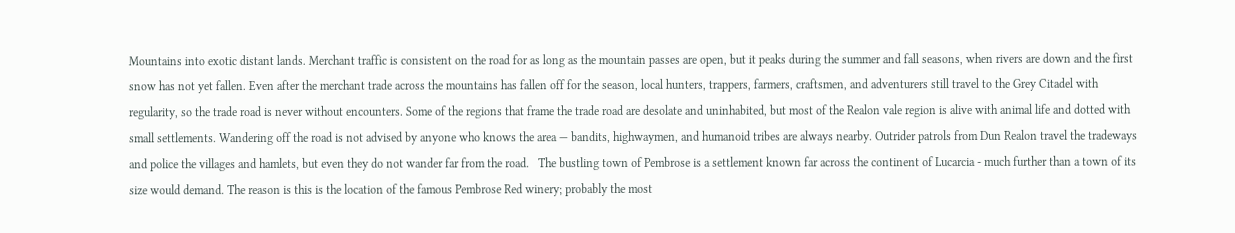Mountains into exotic distant lands. Merchant traffic is consistent on the road for as long as the mountain passes are open, but it peaks during the summer and fall seasons, when rivers are down and the first snow has not yet fallen. Even after the merchant trade across the mountains has fallen off for the season, local hunters, trappers, farmers, craftsmen, and adventurers still travel to the Grey Citadel with regularity, so the trade road is never without encounters. Some of the regions that frame the trade road are desolate and uninhabited, but most of the Realon vale region is alive with animal life and dotted with small settlements. Wandering off the road is not advised by anyone who knows the area — bandits, highwaymen, and humanoid tribes are always nearby. Outrider patrols from Dun Realon travel the tradeways and police the villages and hamlets, but even they do not wander far from the road.   The bustling town of Pembrose is a settlement known far across the continent of Lucarcia - much further than a town of its size would demand. The reason is this is the location of the famous Pembrose Red winery; probably the most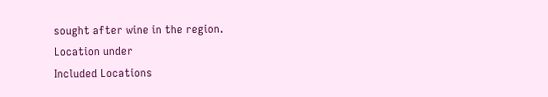sought after wine in the region.
Location under
Included Locations